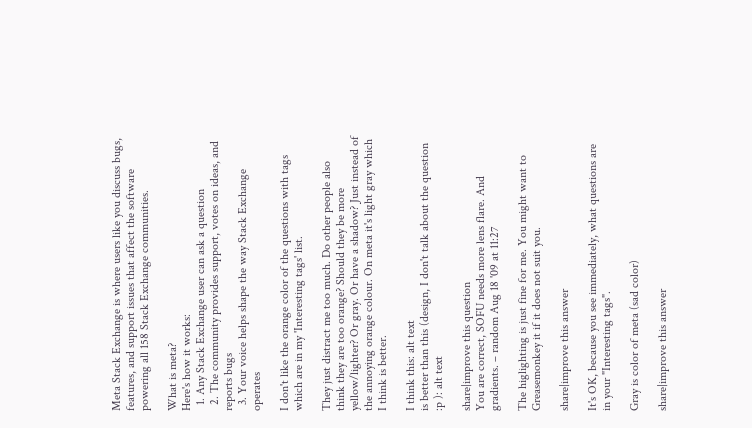Meta Stack Exchange is where users like you discuss bugs, features, and support issues that affect the software powering all 158 Stack Exchange communities.

What is meta?
Here's how it works:
  1. Any Stack Exchange user can ask a question
  2. The community provides support, votes on ideas, and reports bugs
  3. Your voice helps shape the way Stack Exchange operates

I don't like the orange color of the questions with tags which are in my 'Interesting tags' list.

They just distract me too much. Do other people also think they are too orange? Should they be more yellow/lighter? Or gray. Or have a shadow? Just instead of the annoying orange colour. On meta it's light gray which I think is better.

I think this: alt text
is better than this (design, I don't talk about the question :p ): alt text

share|improve this question
You are correct, SOFU needs more lens flare. And gradients. – random Aug 18 '09 at 11:27

The higlighting is just fine for me. You might want to Greasemonkey it if it does not suit you.

share|improve this answer

It's OK, because you see immediately, what questions are in your "Interesting tags".

Gray is color of meta (sad color)

share|improve this answer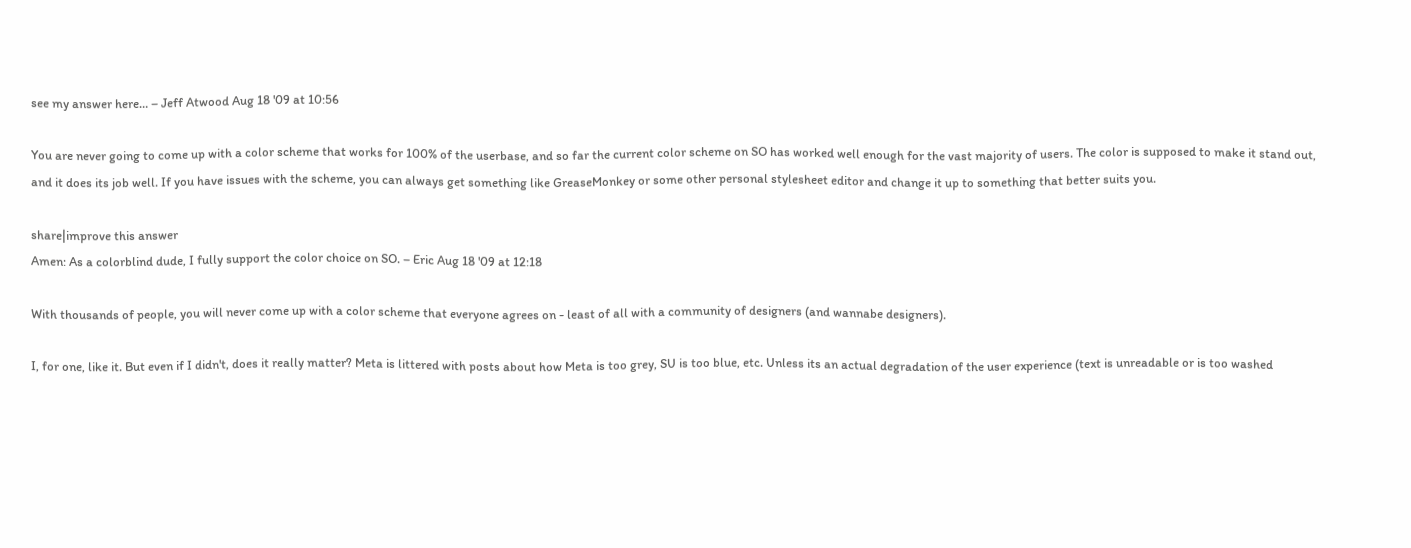see my answer here… – Jeff Atwood Aug 18 '09 at 10:56

You are never going to come up with a color scheme that works for 100% of the userbase, and so far the current color scheme on SO has worked well enough for the vast majority of users. The color is supposed to make it stand out, and it does its job well. If you have issues with the scheme, you can always get something like GreaseMonkey or some other personal stylesheet editor and change it up to something that better suits you.

share|improve this answer
Amen: As a colorblind dude, I fully support the color choice on SO. – Eric Aug 18 '09 at 12:18

With thousands of people, you will never come up with a color scheme that everyone agrees on - least of all with a community of designers (and wannabe designers).

I, for one, like it. But even if I didn't, does it really matter? Meta is littered with posts about how Meta is too grey, SU is too blue, etc. Unless its an actual degradation of the user experience (text is unreadable or is too washed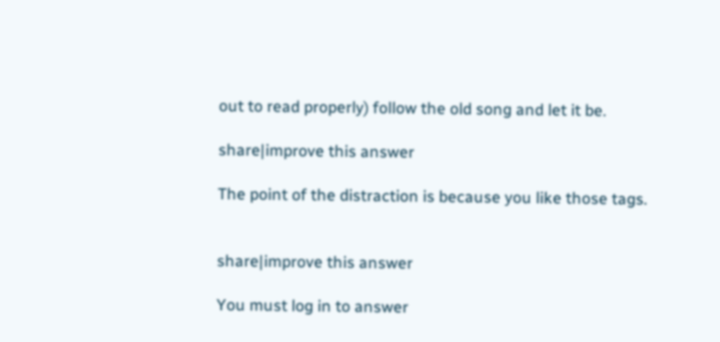out to read properly) follow the old song and let it be.

share|improve this answer

The point of the distraction is because you like those tags.


share|improve this answer

You must log in to answer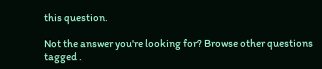this question.

Not the answer you're looking for? Browse other questions tagged .